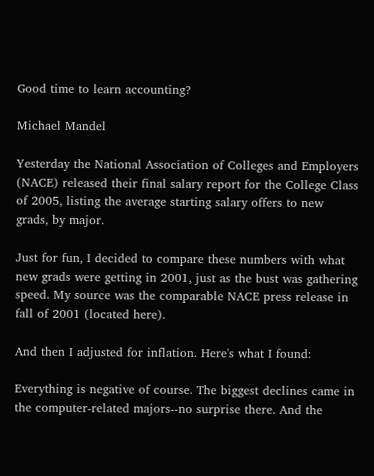Good time to learn accounting?

Michael Mandel

Yesterday the National Association of Colleges and Employers (NACE) released their final salary report for the College Class of 2005, listing the average starting salary offers to new grads, by major.

Just for fun, I decided to compare these numbers with what new grads were getting in 2001, just as the bust was gathering speed. My source was the comparable NACE press release in fall of 2001 (located here).

And then I adjusted for inflation. Here's what I found:

Everything is negative of course. The biggest declines came in the computer-related majors--no surprise there. And the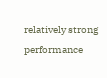relatively strong performance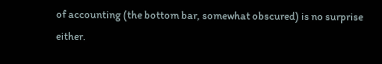of accounting (the bottom bar, somewhat obscured) is no surprise either.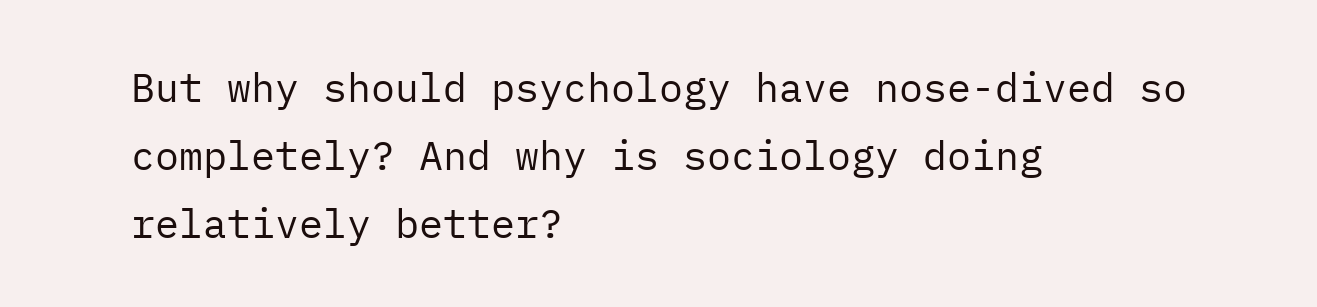But why should psychology have nose-dived so completely? And why is sociology doing relatively better?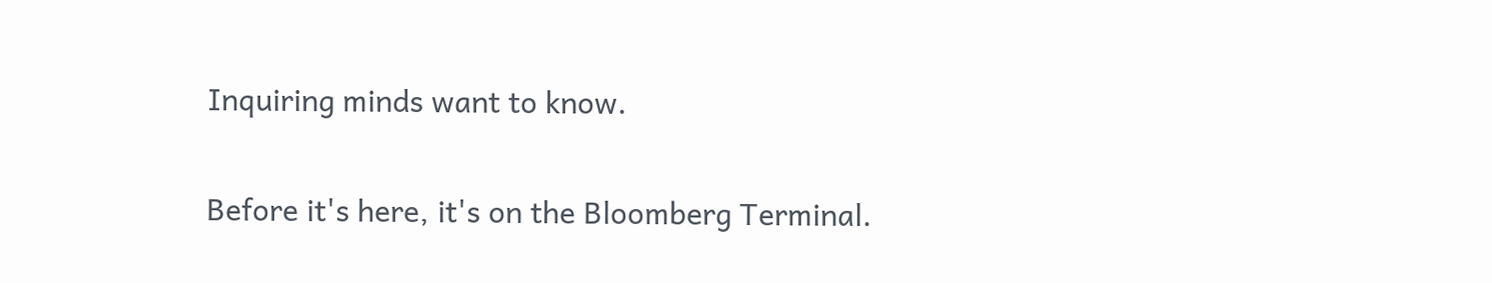Inquiring minds want to know.

Before it's here, it's on the Bloomberg Terminal.